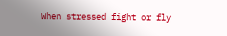When stressed fight or fly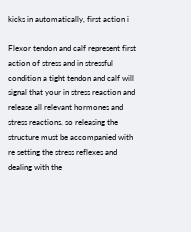kicks in automatically, first action i

Flexor tendon and calf represent first action of stress and in stressful condition a tight tendon and calf will signal that your in stress reaction and release all relevant hormones and stress reactions. so releasing the structure must be accompanied with re setting the stress reflexes and dealing with the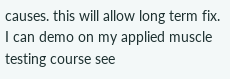causes. this will allow long term fix. I can demo on my applied muscle testing course see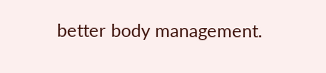better body management.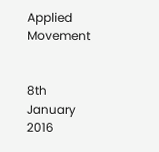Applied Movement


8th January 2016